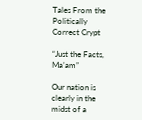Tales From the Politically Correct Crypt

“Just the Facts, Ma’am”

Our nation is clearly in the midst of a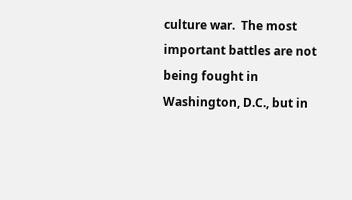culture war.  The most important battles are not being fought in Washington, D.C., but in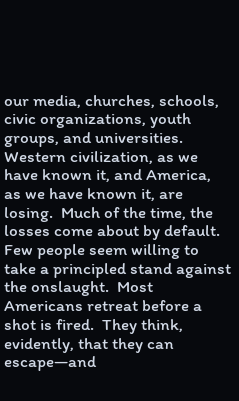our media, churches, schools, civic organizations, youth groups, and universities.  Western civilization, as we have known it, and America, as we have known it, are losing.  Much of the time, the losses come about by default.  Few people seem willing to take a principled stand against the onslaught.  Most Americans retreat before a shot is fired.  They think, evidently, that they can escape—and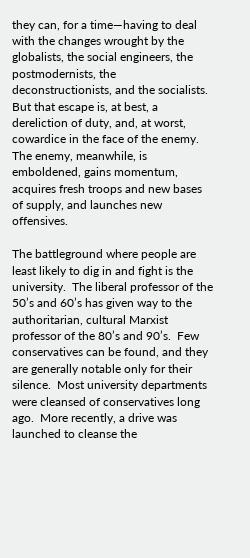they can, for a time—having to deal with the changes wrought by the globalists, the social engineers, the postmodernists, the deconstructionists, and the socialists.  But that escape is, at best, a dereliction of duty, and, at worst, cowardice in the face of the enemy.  The enemy, meanwhile, is emboldened, gains momentum, acquires fresh troops and new bases of supply, and launches new offensives.

The battleground where people are least likely to dig in and fight is the university.  The liberal professor of the 50’s and 60’s has given way to the authoritarian, cultural Marxist professor of the 80’s and 90’s.  Few conservatives can be found, and they are generally notable only for their silence.  Most university departments were cleansed of conservatives long ago.  More recently, a drive was launched to cleanse the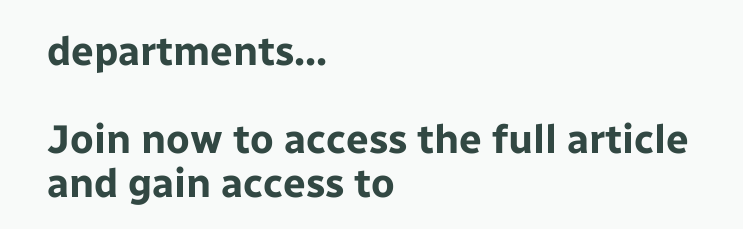departments...

Join now to access the full article and gain access to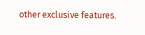other exclusive features.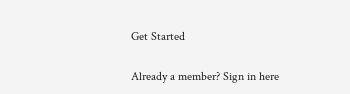Get Started

Already a member? Sign in here